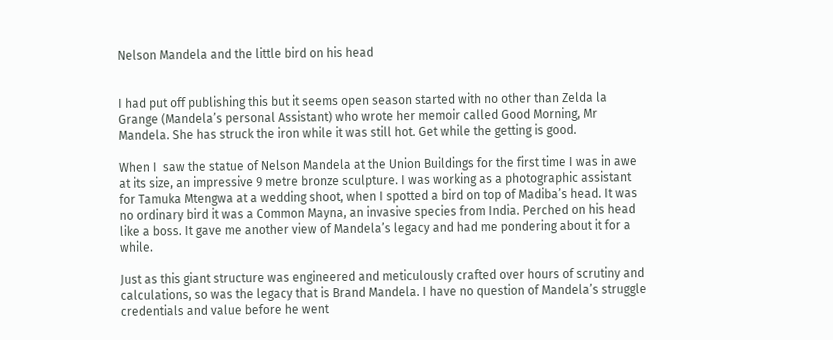Nelson Mandela and the little bird on his head


I had put off publishing this but it seems open season started with no other than Zelda la Grange (Mandela’s personal Assistant) who wrote her memoir called Good Morning, Mr Mandela. She has struck the iron while it was still hot. Get while the getting is good.

When I  saw the statue of Nelson Mandela at the Union Buildings for the first time I was in awe at its size, an impressive 9 metre bronze sculpture. I was working as a photographic assistant for Tamuka Mtengwa at a wedding shoot, when I spotted a bird on top of Madiba’s head. It was no ordinary bird it was a Common Mayna, an invasive species from India. Perched on his head like a boss. It gave me another view of Mandela’s legacy and had me pondering about it for a while.

Just as this giant structure was engineered and meticulously crafted over hours of scrutiny and calculations, so was the legacy that is Brand Mandela. I have no question of Mandela’s struggle credentials and value before he went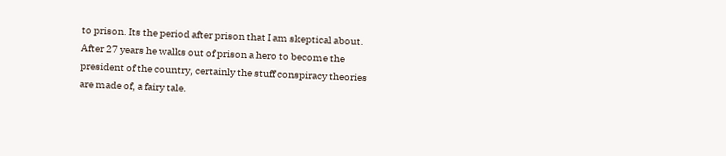to prison. Its the period after prison that I am skeptical about. After 27 years he walks out of prison a hero to become the president of the country, certainly the stuff conspiracy theories are made of, a fairy tale.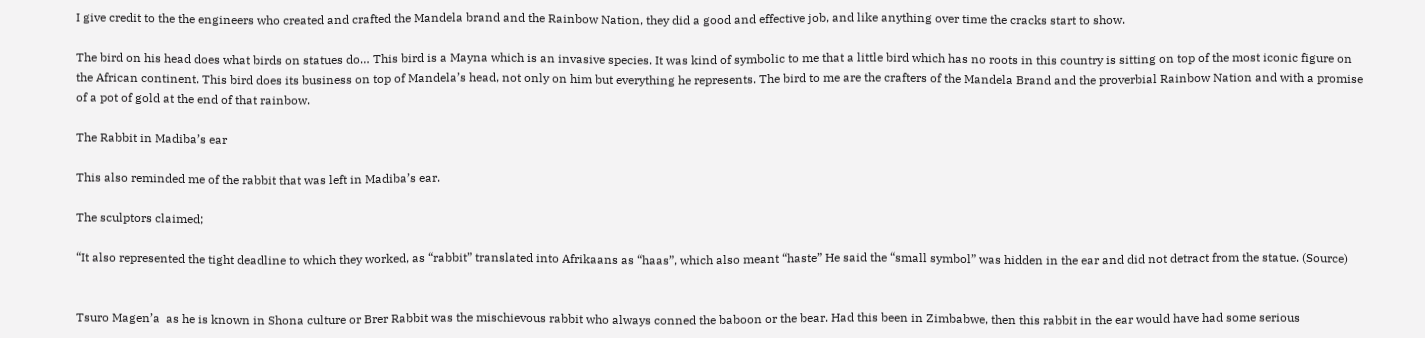I give credit to the the engineers who created and crafted the Mandela brand and the Rainbow Nation, they did a good and effective job, and like anything over time the cracks start to show.

The bird on his head does what birds on statues do… This bird is a Mayna which is an invasive species. It was kind of symbolic to me that a little bird which has no roots in this country is sitting on top of the most iconic figure on the African continent. This bird does its business on top of Mandela’s head, not only on him but everything he represents. The bird to me are the crafters of the Mandela Brand and the proverbial Rainbow Nation and with a promise of a pot of gold at the end of that rainbow.

The Rabbit in Madiba’s ear

This also reminded me of the rabbit that was left in Madiba’s ear.

The sculptors claimed;

“It also represented the tight deadline to which they worked, as “rabbit” translated into Afrikaans as “haas”, which also meant “haste” He said the “small symbol” was hidden in the ear and did not detract from the statue. (Source)


Tsuro Magen’a  as he is known in Shona culture or Brer Rabbit was the mischievous rabbit who always conned the baboon or the bear. Had this been in Zimbabwe, then this rabbit in the ear would have had some serious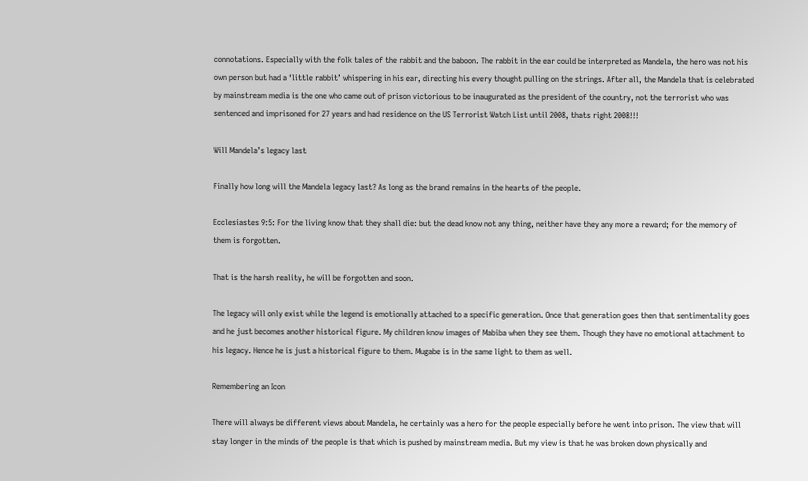connotations. Especially with the folk tales of the rabbit and the baboon. The rabbit in the ear could be interpreted as Mandela, the hero was not his own person but had a ‘little rabbit’ whispering in his ear, directing his every thought pulling on the strings. After all, the Mandela that is celebrated by mainstream media is the one who came out of prison victorious to be inaugurated as the president of the country, not the terrorist who was sentenced and imprisoned for 27 years and had residence on the US Terrorist Watch List until 2008, thats right 2008!!!

Will Mandela’s legacy last

Finally how long will the Mandela legacy last? As long as the brand remains in the hearts of the people.

Ecclesiastes 9:5: For the living know that they shall die: but the dead know not any thing, neither have they any more a reward; for the memory of them is forgotten.

That is the harsh reality, he will be forgotten and soon.

The legacy will only exist while the legend is emotionally attached to a specific generation. Once that generation goes then that sentimentality goes and he just becomes another historical figure. My children know images of Mabiba when they see them. Though they have no emotional attachment to his legacy. Hence he is just a historical figure to them. Mugabe is in the same light to them as well.

Remembering an Icon

There will always be different views about Mandela, he certainly was a hero for the people especially before he went into prison. The view that will stay longer in the minds of the people is that which is pushed by mainstream media. But my view is that he was broken down physically and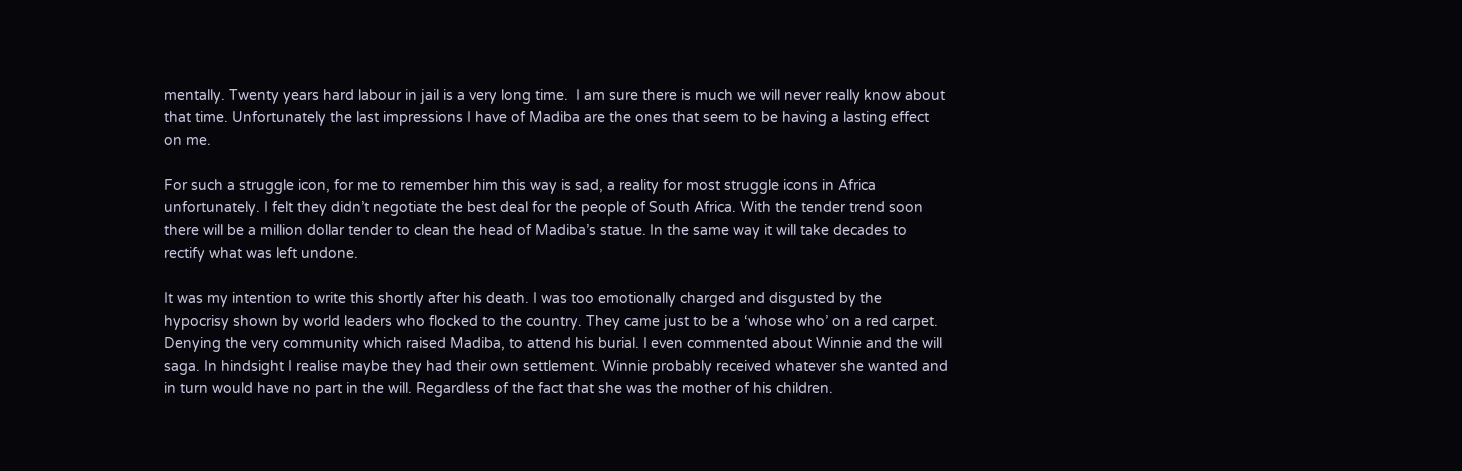mentally. Twenty years hard labour in jail is a very long time.  I am sure there is much we will never really know about that time. Unfortunately the last impressions I have of Madiba are the ones that seem to be having a lasting effect on me.

For such a struggle icon, for me to remember him this way is sad, a reality for most struggle icons in Africa unfortunately. I felt they didn’t negotiate the best deal for the people of South Africa. With the tender trend soon there will be a million dollar tender to clean the head of Madiba’s statue. In the same way it will take decades to rectify what was left undone.

It was my intention to write this shortly after his death. I was too emotionally charged and disgusted by the hypocrisy shown by world leaders who flocked to the country. They came just to be a ‘whose who’ on a red carpet. Denying the very community which raised Madiba, to attend his burial. I even commented about Winnie and the will saga. In hindsight I realise maybe they had their own settlement. Winnie probably received whatever she wanted and in turn would have no part in the will. Regardless of the fact that she was the mother of his children.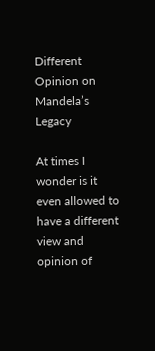Different Opinion on Mandela’s Legacy

At times I wonder is it even allowed to have a different view and opinion of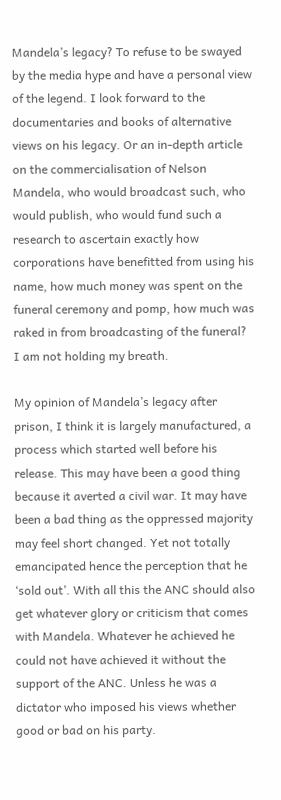Mandela’s legacy? To refuse to be swayed by the media hype and have a personal view of the legend. I look forward to the documentaries and books of alternative views on his legacy. Or an in-depth article on the commercialisation of Nelson Mandela, who would broadcast such, who would publish, who would fund such a research to ascertain exactly how corporations have benefitted from using his name, how much money was spent on the funeral ceremony and pomp, how much was raked in from broadcasting of the funeral? I am not holding my breath.

My opinion of Mandela’s legacy after prison, I think it is largely manufactured, a process which started well before his release. This may have been a good thing because it averted a civil war. It may have been a bad thing as the oppressed majority may feel short changed. Yet not totally emancipated hence the perception that he ‘sold out’. With all this the ANC should also get whatever glory or criticism that comes with Mandela. Whatever he achieved he could not have achieved it without the support of the ANC. Unless he was a dictator who imposed his views whether good or bad on his party.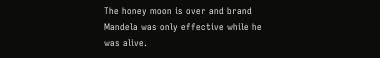The honey moon is over and brand Mandela was only effective while he was alive.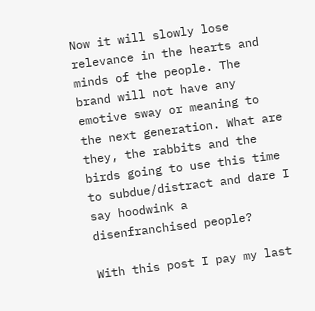Now it will slowly lose relevance in the hearts and minds of the people. The brand will not have any emotive sway or meaning to the next generation. What are they, the rabbits and the birds going to use this time to subdue/distract and dare I say hoodwink a disenfranchised people?

With this post I pay my last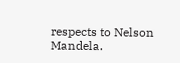respects to Nelson Mandela.